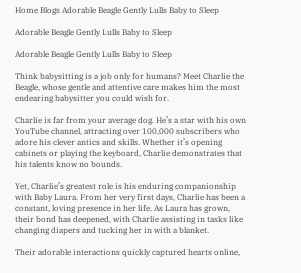Home Blogs Adorable Beagle Gently Lulls Baby to Sleep

Adorable Beagle Gently Lulls Baby to Sleep

Adorable Beagle Gently Lulls Baby to Sleep

Think babysitting is a job only for humans? Meet Charlie the Beagle, whose gentle and attentive care makes him the most endearing babysitter you could wish for.

Charlie is far from your average dog. He’s a star with his own YouTube channel, attracting over 100,000 subscribers who adore his clever antics and skills. Whether it’s opening cabinets or playing the keyboard, Charlie demonstrates that his talents know no bounds.

Yet, Charlie’s greatest role is his enduring companionship with Baby Laura. From her very first days, Charlie has been a constant, loving presence in her life. As Laura has grown, their bond has deepened, with Charlie assisting in tasks like changing diapers and tucking her in with a blanket.

Their adorable interactions quickly captured hearts online,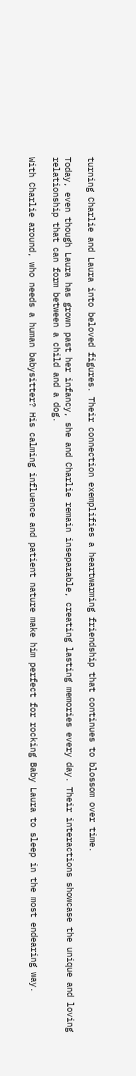turning Charlie and Laura into beloved figures. Their connection exemplifies a heartwarming friendship that continues to blossom over time.

Today, even though Laura has grown past her infancy, she and Charlie remain inseparable, creating lasting memories every day. Their interactions showcase the unique and loving relationship that can form between a child and a dog.

With Charlie around, who needs a human babysitter? His calming influence and patient nature make him perfect for rocking Baby Laura to sleep in the most endearing way.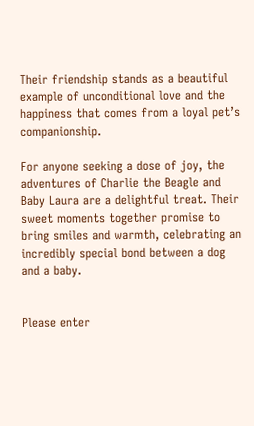Their friendship stands as a beautiful example of unconditional love and the happiness that comes from a loyal pet’s companionship.

For anyone seeking a dose of joy, the adventures of Charlie the Beagle and Baby Laura are a delightful treat. Their sweet moments together promise to bring smiles and warmth, celebrating an incredibly special bond between a dog and a baby.


Please enter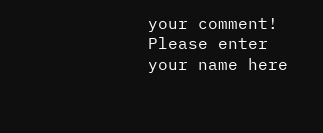your comment!
Please enter your name here